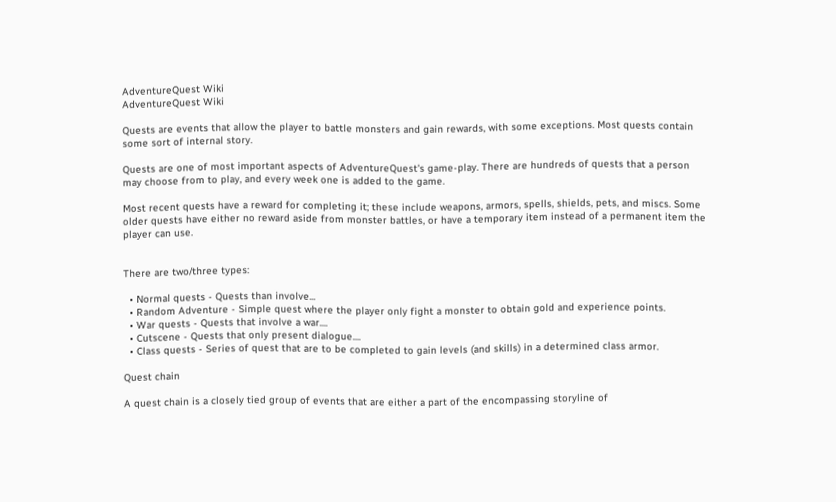AdventureQuest Wiki
AdventureQuest Wiki

Quests are events that allow the player to battle monsters and gain rewards, with some exceptions. Most quests contain some sort of internal story.

Quests are one of most important aspects of AdventureQuest's game-play. There are hundreds of quests that a person may choose from to play, and every week one is added to the game.

Most recent quests have a reward for completing it; these include weapons, armors, spells, shields, pets, and miscs. Some older quests have either no reward aside from monster battles, or have a temporary item instead of a permanent item the player can use.


There are two/three types:

  • Normal quests - Quests than involve...
  • Random Adventure - Simple quest where the player only fight a monster to obtain gold and experience points.
  • War quests - Quests that involve a war....
  • Cutscene - Quests that only present dialogue....
  • Class quests - Series of quest that are to be completed to gain levels (and skills) in a determined class armor.

Quest chain

A quest chain is a closely tied group of events that are either a part of the encompassing storyline of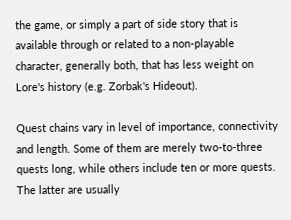the game, or simply a part of side story that is available through or related to a non-playable character, generally both, that has less weight on Lore's history (e.g. Zorbak's Hideout).

Quest chains vary in level of importance, connectivity and length. Some of them are merely two-to-three quests long, while others include ten or more quests. The latter are usually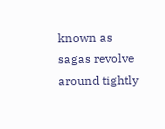known as sagas revolve around tightly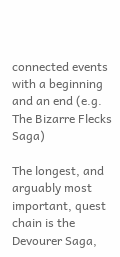connected events with a beginning and an end (e.g. The Bizarre Flecks Saga)

The longest, and arguably most important, quest chain is the Devourer Saga,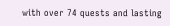with over 74 quests and lasting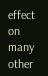effect on many other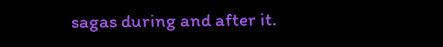sagas during and after it.